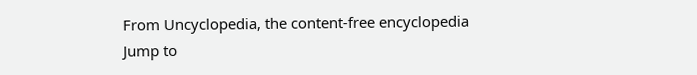From Uncyclopedia, the content-free encyclopedia
Jump to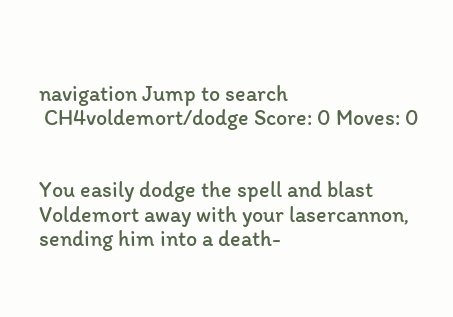navigation Jump to search
 CH4voldemort/dodge Score: 0 Moves: 0


You easily dodge the spell and blast Voldemort away with your lasercannon, sending him into a death-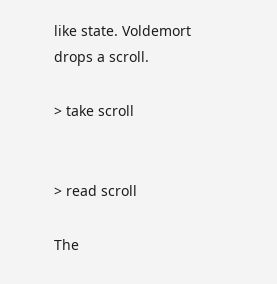like state. Voldemort drops a scroll.

> take scroll


> read scroll

The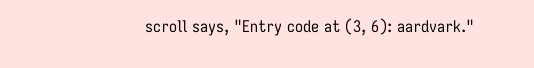scroll says, "Entry code at (3, 6): aardvark."